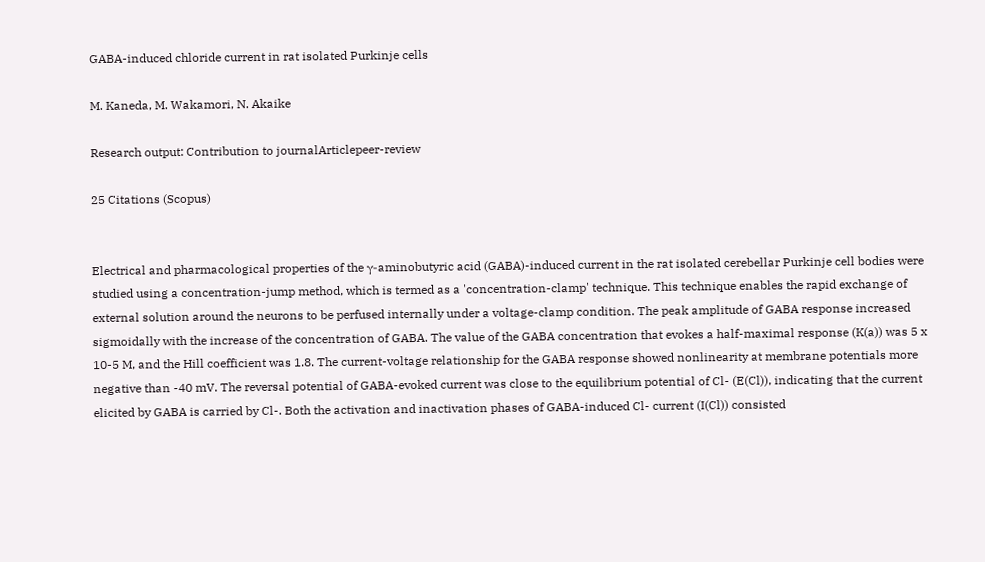GABA-induced chloride current in rat isolated Purkinje cells

M. Kaneda, M. Wakamori, N. Akaike

Research output: Contribution to journalArticlepeer-review

25 Citations (Scopus)


Electrical and pharmacological properties of the γ-aminobutyric acid (GABA)-induced current in the rat isolated cerebellar Purkinje cell bodies were studied using a concentration-jump method, which is termed as a 'concentration-clamp' technique. This technique enables the rapid exchange of external solution around the neurons to be perfused internally under a voltage-clamp condition. The peak amplitude of GABA response increased sigmoidally with the increase of the concentration of GABA. The value of the GABA concentration that evokes a half-maximal response (K(a)) was 5 x 10-5 M, and the Hill coefficient was 1.8. The current-voltage relationship for the GABA response showed nonlinearity at membrane potentials more negative than -40 mV. The reversal potential of GABA-evoked current was close to the equilibrium potential of Cl- (E(Cl)), indicating that the current elicited by GABA is carried by Cl-. Both the activation and inactivation phases of GABA-induced Cl- current (I(Cl)) consisted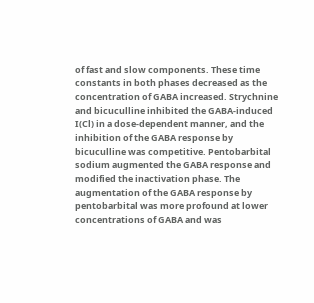of fast and slow components. These time constants in both phases decreased as the concentration of GABA increased. Strychnine and bicuculline inhibited the GABA-induced I(Cl) in a dose-dependent manner, and the inhibition of the GABA response by bicuculline was competitive. Pentobarbital sodium augmented the GABA response and modified the inactivation phase. The augmentation of the GABA response by pentobarbital was more profound at lower concentrations of GABA and was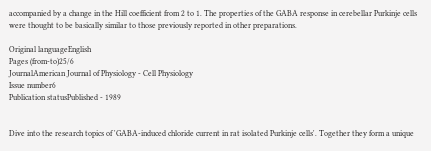accompanied by a change in the Hill coefficient from 2 to 1. The properties of the GABA response in cerebellar Purkinje cells were thought to be basically similar to those previously reported in other preparations.

Original languageEnglish
Pages (from-to)25/6
JournalAmerican Journal of Physiology - Cell Physiology
Issue number6
Publication statusPublished - 1989


Dive into the research topics of 'GABA-induced chloride current in rat isolated Purkinje cells'. Together they form a unique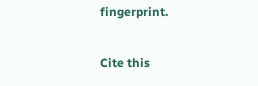fingerprint.

Cite this